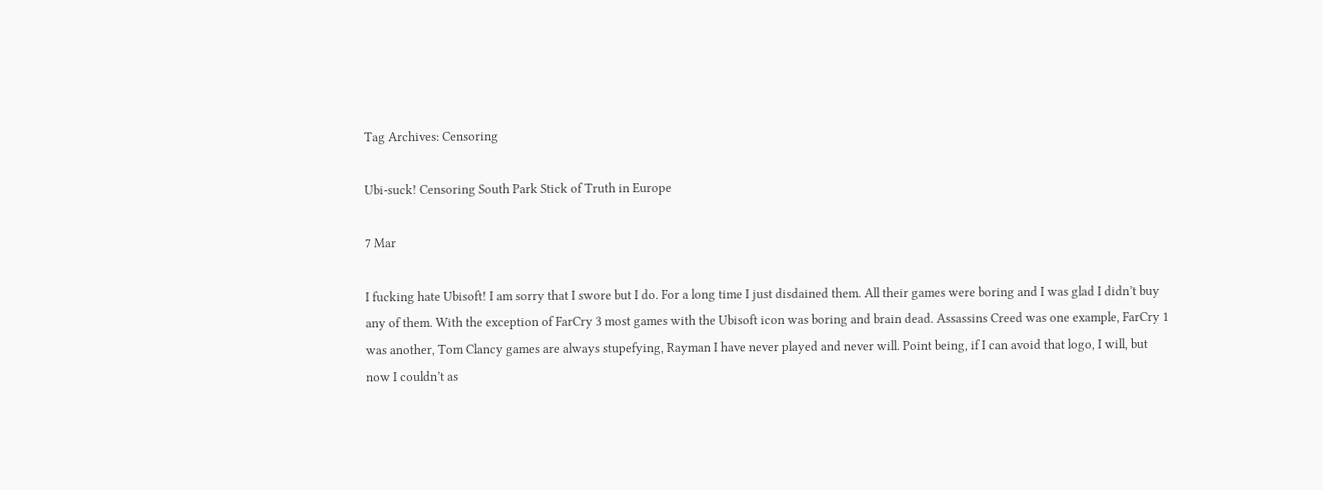Tag Archives: Censoring

Ubi-suck! Censoring South Park Stick of Truth in Europe

7 Mar

I fucking hate Ubisoft! I am sorry that I swore but I do. For a long time I just disdained them. All their games were boring and I was glad I didn’t buy any of them. With the exception of FarCry 3 most games with the Ubisoft icon was boring and brain dead. Assassins Creed was one example, FarCry 1 was another, Tom Clancy games are always stupefying, Rayman I have never played and never will. Point being, if I can avoid that logo, I will, but now I couldn’t as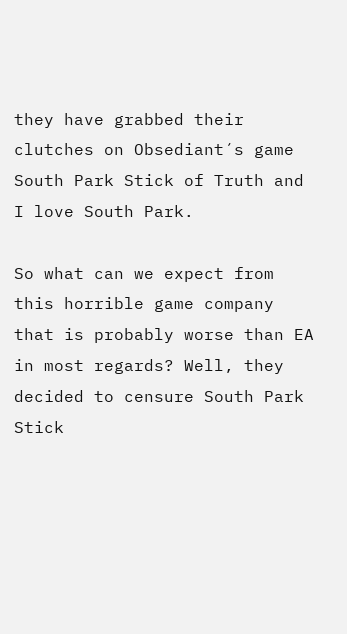they have grabbed their clutches on Obsediant´s game South Park Stick of Truth and I love South Park.

So what can we expect from this horrible game company that is probably worse than EA in most regards? Well, they decided to censure South Park Stick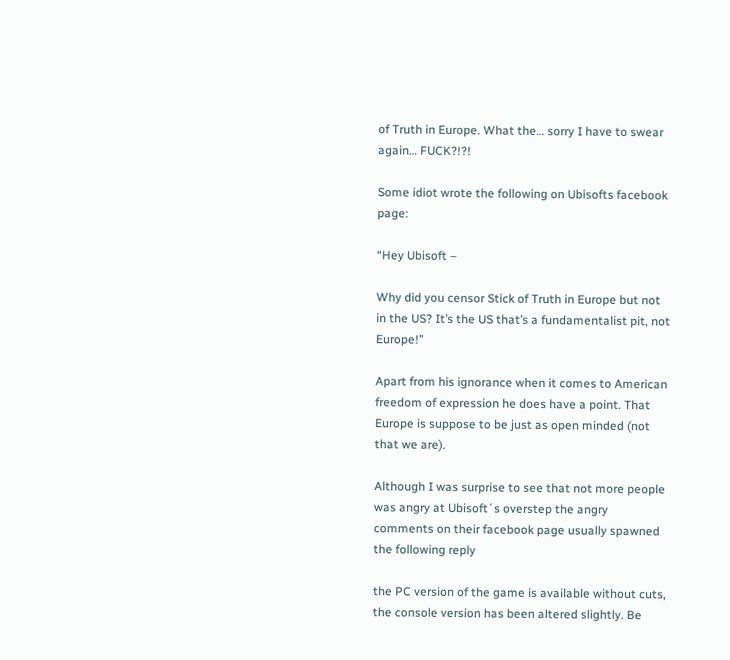of Truth in Europe. What the… sorry I have to swear again… FUCK?!?!

Some idiot wrote the following on Ubisofts facebook page:

“Hey Ubisoft –

Why did you censor Stick of Truth in Europe but not in the US? It’s the US that’s a fundamentalist pit, not Europe!”

Apart from his ignorance when it comes to American freedom of expression he does have a point. That Europe is suppose to be just as open minded (not that we are).

Although I was surprise to see that not more people was angry at Ubisoft´s overstep the angry comments on their facebook page usually spawned the following reply

the PC version of the game is available without cuts, the console version has been altered slightly. Be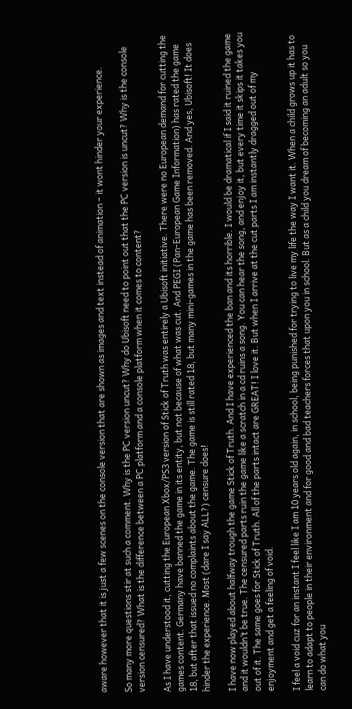aware however that it is just a few scenes on the console version that are shown as images and text instead of animation – it wont hinder your experience.

So many more questions stir at such a comment. Why is the PC version uncut? Why do Ubisoft need to point out that the PC version is uncut? Why is the console version censured? What is the difference between a PC platform and a console platform when it comes to content?

As I have understood it, cutting the European Xbox/PS3 version of Stick of Truth was entirely a Ubisoft initiative. There were no European demand for cutting the games content. Germany have banned the game in its entity, but not because of what was cut. And PEGI (Pan-European Game Information) has rated the game 18, but after that issued no complaints about the game. The game is still rated 18, but many mini-games in the game has been removed. And yes, Ubisoft! It does hinder the experience. Most (dare I say ALL?) censure does!

I have now played about halfway trough the game Stick of Truth. And I have experienced the ban and its horrible. I would be dramatical if I said it ruined the game and it wouldn’t be true. The censured parts ruin the game like a scratch in a cd ruins a song. You can hear the song, and enjoy it, but every time it skips it takes you out of it. The same goes for Stick of Truth. All of the parts intact are GREAT! I love it. But when I arrive at the cut parts I am instantly dragged out of my enjoyment and get a feeling of void.

I feel a void cuz for an instant I feel like I am 10 years old again, in school, being punished for trying to live my life the way I want it. When a child grows up it has to learn to adapt to people in their environment and for good and bad teachers forces that upon you in school. But as a child you dream of becoming an adult so you can do what you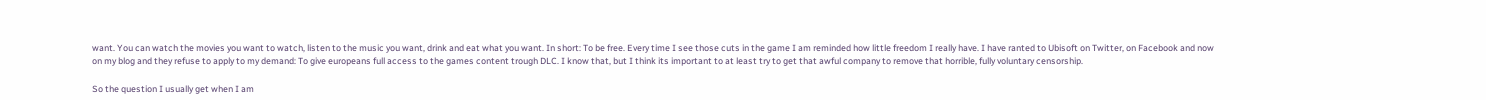want. You can watch the movies you want to watch, listen to the music you want, drink and eat what you want. In short: To be free. Every time I see those cuts in the game I am reminded how little freedom I really have. I have ranted to Ubisoft on Twitter, on Facebook and now on my blog and they refuse to apply to my demand: To give europeans full access to the games content trough DLC. I know that, but I think its important to at least try to get that awful company to remove that horrible, fully voluntary censorship.

So the question I usually get when I am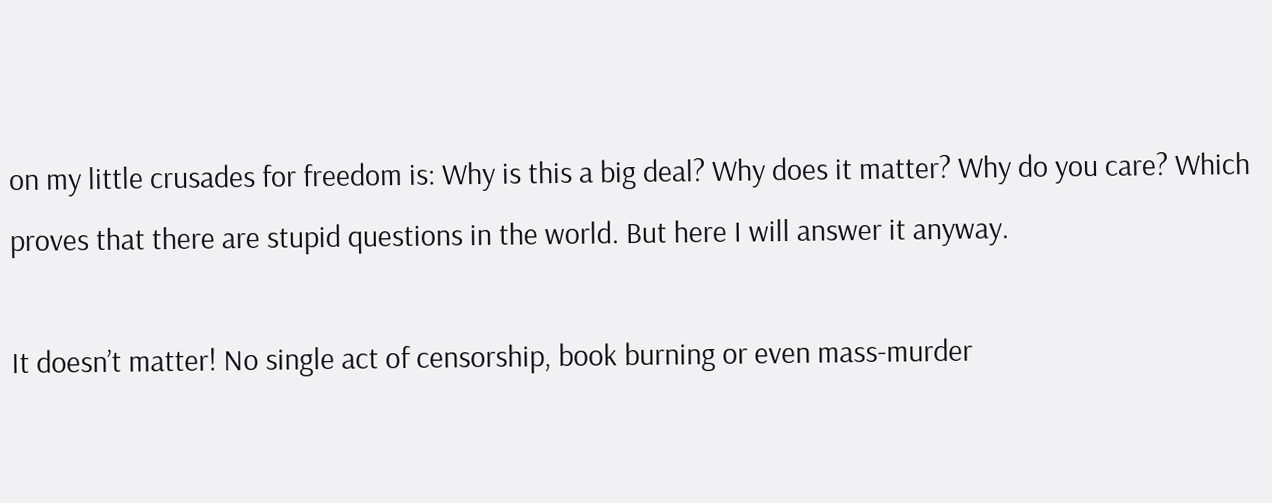on my little crusades for freedom is: Why is this a big deal? Why does it matter? Why do you care? Which proves that there are stupid questions in the world. But here I will answer it anyway.

It doesn’t matter! No single act of censorship, book burning or even mass-murder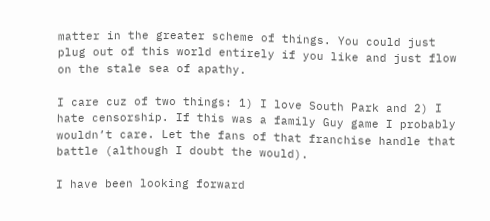matter in the greater scheme of things. You could just plug out of this world entirely if you like and just flow on the stale sea of apathy.

I care cuz of two things: 1) I love South Park and 2) I hate censorship. If this was a family Guy game I probably wouldn’t care. Let the fans of that franchise handle that battle (although I doubt the would).

I have been looking forward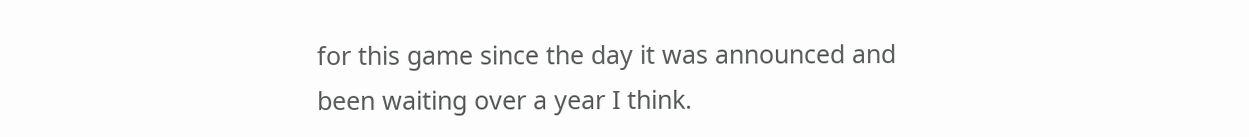for this game since the day it was announced and been waiting over a year I think.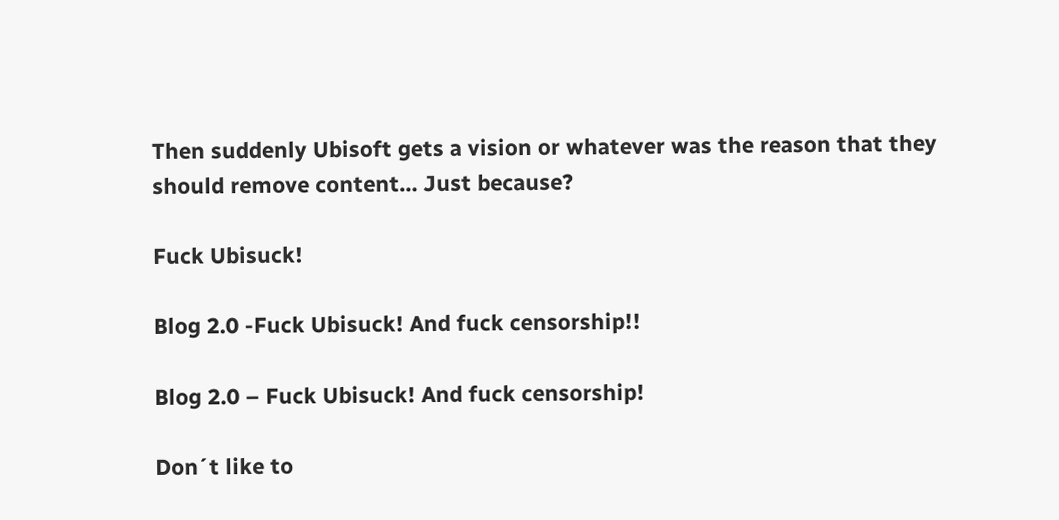Then suddenly Ubisoft gets a vision or whatever was the reason that they should remove content… Just because?

Fuck Ubisuck!

Blog 2.0 -Fuck Ubisuck! And fuck censorship!!

Blog 2.0 – Fuck Ubisuck! And fuck censorship!

Don´t like to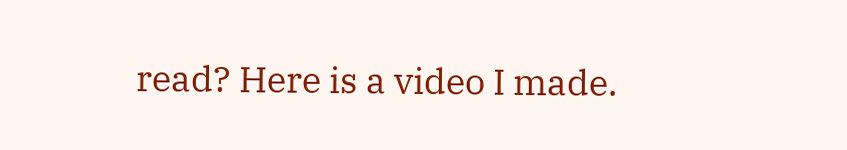read? Here is a video I made.